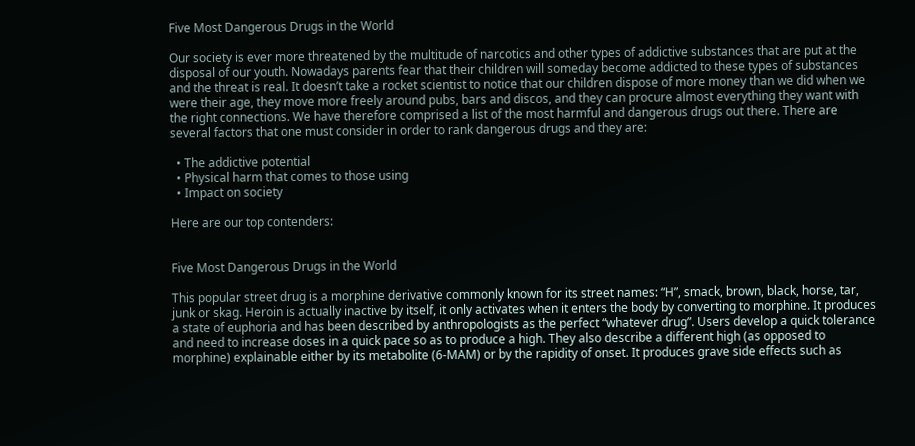Five Most Dangerous Drugs in the World

Our society is ever more threatened by the multitude of narcotics and other types of addictive substances that are put at the disposal of our youth. Nowadays parents fear that their children will someday become addicted to these types of substances and the threat is real. It doesn’t take a rocket scientist to notice that our children dispose of more money than we did when we were their age, they move more freely around pubs, bars and discos, and they can procure almost everything they want with the right connections. We have therefore comprised a list of the most harmful and dangerous drugs out there. There are several factors that one must consider in order to rank dangerous drugs and they are:

  • The addictive potential
  • Physical harm that comes to those using
  • Impact on society

Here are our top contenders:


Five Most Dangerous Drugs in the World

This popular street drug is a morphine derivative commonly known for its street names: “H”, smack, brown, black, horse, tar, junk or skag. Heroin is actually inactive by itself, it only activates when it enters the body by converting to morphine. It produces a state of euphoria and has been described by anthropologists as the perfect “whatever drug”. Users develop a quick tolerance and need to increase doses in a quick pace so as to produce a high. They also describe a different high (as opposed to morphine) explainable either by its metabolite (6-MAM) or by the rapidity of onset. It produces grave side effects such as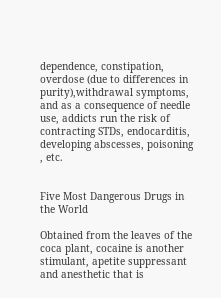dependence, constipation, overdose (due to differences in purity),withdrawal symptoms, and as a consequence of needle use, addicts run the risk of contracting STDs, endocarditis, developing abscesses, poisoning , etc.


Five Most Dangerous Drugs in the World

Obtained from the leaves of the coca plant, cocaine is another stimulant, apetite suppressant and anesthetic that is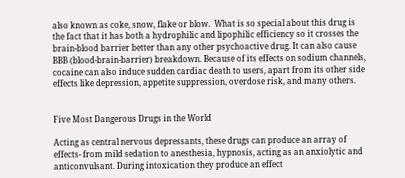also known as coke, snow, flake or blow.  What is so special about this drug is the fact that it has both a hydrophilic and lipophilic efficiency so it crosses the brain-blood barrier better than any other psychoactive drug. It can also cause BBB (blood-brain-barrier) breakdown. Because of its effects on sodium channels, cocaine can also induce sudden cardiac death to users, apart from its other side effects like depression, appetite suppression, overdose risk, and many others.


Five Most Dangerous Drugs in the World

Acting as central nervous depressants, these drugs can produce an array of effects- from mild sedation to anesthesia, hypnosis, acting as an anxiolytic and anticonvulsant. During intoxication they produce an effect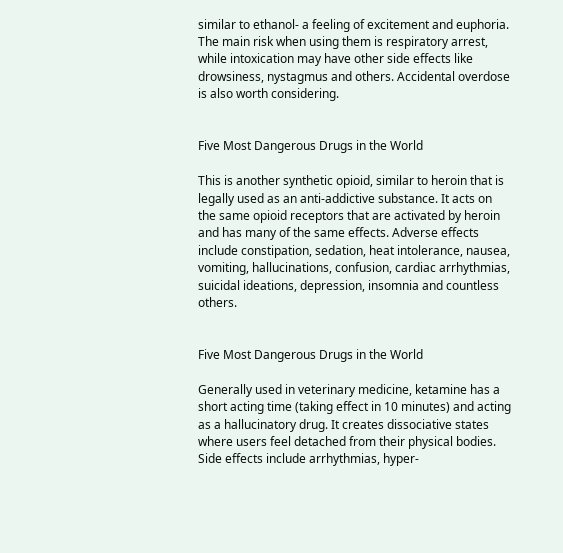similar to ethanol- a feeling of excitement and euphoria. The main risk when using them is respiratory arrest, while intoxication may have other side effects like drowsiness, nystagmus and others. Accidental overdose is also worth considering.


Five Most Dangerous Drugs in the World

This is another synthetic opioid, similar to heroin that is legally used as an anti-addictive substance. It acts on the same opioid receptors that are activated by heroin and has many of the same effects. Adverse effects include constipation, sedation, heat intolerance, nausea, vomiting, hallucinations, confusion, cardiac arrhythmias, suicidal ideations, depression, insomnia and countless others.


Five Most Dangerous Drugs in the World

Generally used in veterinary medicine, ketamine has a short acting time (taking effect in 10 minutes) and acting as a hallucinatory drug. It creates dissociative states where users feel detached from their physical bodies. Side effects include arrhythmias, hyper-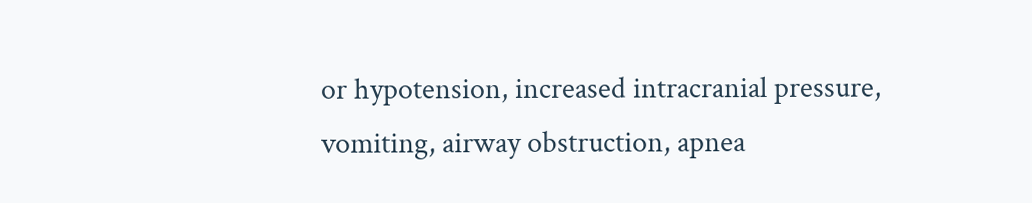or hypotension, increased intracranial pressure, vomiting, airway obstruction, apnea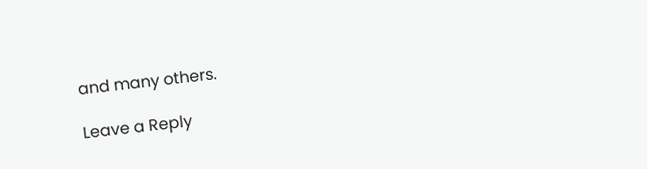and many others.

Leave a Reply